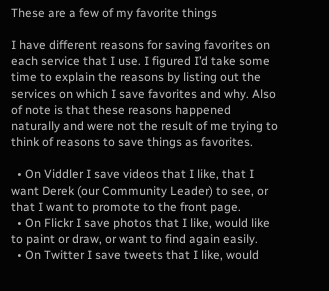These are a few of my favorite things

I have different reasons for saving favorites on each service that I use. I figured I’d take some time to explain the reasons by listing out the services on which I save favorites and why. Also of note is that these reasons happened naturally and were not the result of me trying to think of reasons to save things as favorites.

  • On Viddler I save videos that I like, that I want Derek (our Community Leader) to see, or that I want to promote to the front page.
  • On Flickr I save photos that I like, would like to paint or draw, or want to find again easily.
  • On Twitter I save tweets that I like, would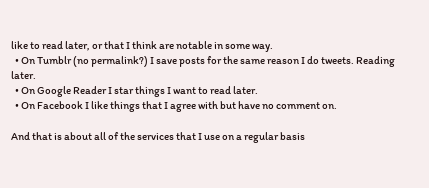like to read later, or that I think are notable in some way.
  • On Tumblr (no permalink?) I save posts for the same reason I do tweets. Reading later.
  • On Google Reader I star things I want to read later.
  • On Facebook I like things that I agree with but have no comment on.

And that is about all of the services that I use on a regular basis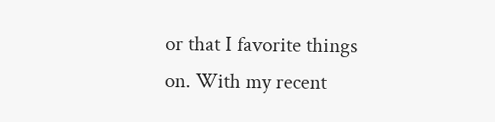or that I favorite things on. With my recent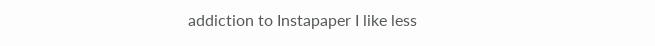addiction to Instapaper I like less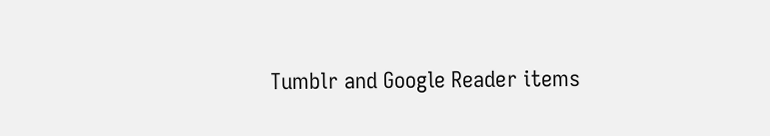Tumblr and Google Reader items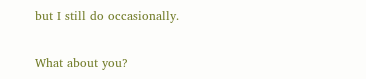but I still do occasionally.

What about you?